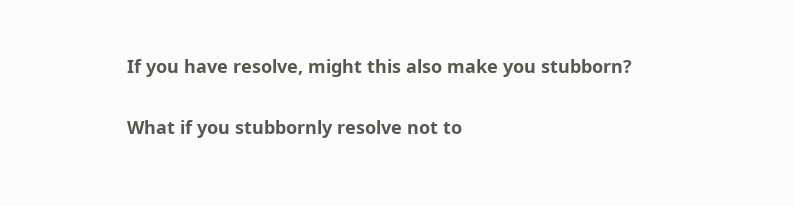If you have resolve, might this also make you stubborn?

What if you stubbornly resolve not to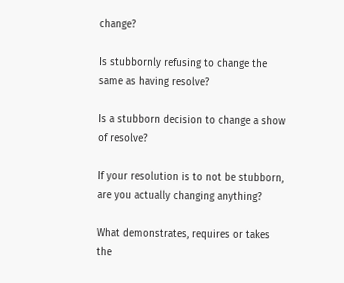change?

Is stubbornly refusing to change the same as having resolve?

Is a stubborn decision to change a show of resolve?

If your resolution is to not be stubborn, are you actually changing anything?

What demonstrates, requires or takes the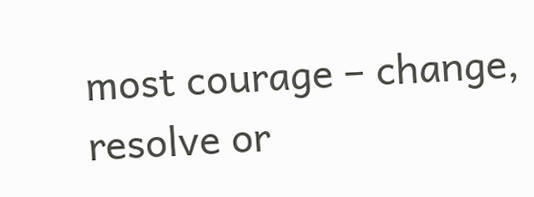most courage – change, resolve or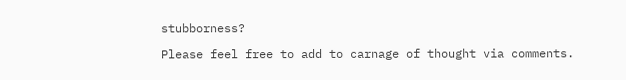stubborness?

Please feel free to add to carnage of thought via comments.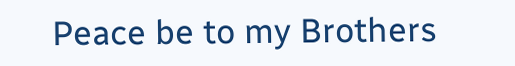Peace be to my Brothers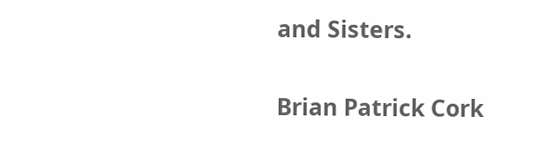and Sisters.

Brian Patrick Cork